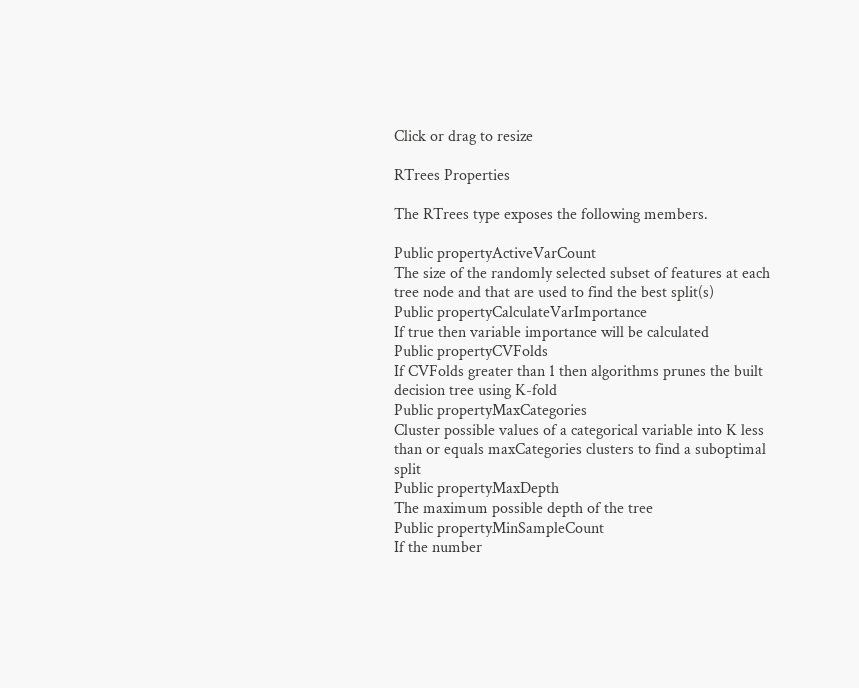Click or drag to resize

RTrees Properties

The RTrees type exposes the following members.

Public propertyActiveVarCount
The size of the randomly selected subset of features at each tree node and that are used to find the best split(s)
Public propertyCalculateVarImportance
If true then variable importance will be calculated
Public propertyCVFolds
If CVFolds greater than 1 then algorithms prunes the built decision tree using K-fold
Public propertyMaxCategories
Cluster possible values of a categorical variable into K less than or equals maxCategories clusters to find a suboptimal split
Public propertyMaxDepth
The maximum possible depth of the tree
Public propertyMinSampleCount
If the number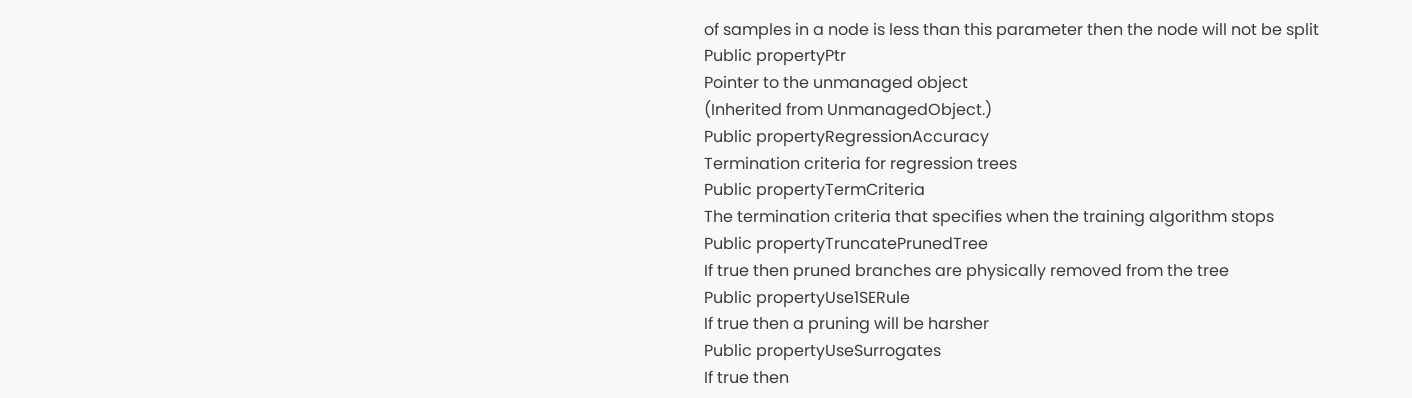of samples in a node is less than this parameter then the node will not be split
Public propertyPtr
Pointer to the unmanaged object
(Inherited from UnmanagedObject.)
Public propertyRegressionAccuracy
Termination criteria for regression trees
Public propertyTermCriteria
The termination criteria that specifies when the training algorithm stops
Public propertyTruncatePrunedTree
If true then pruned branches are physically removed from the tree
Public propertyUse1SERule
If true then a pruning will be harsher
Public propertyUseSurrogates
If true then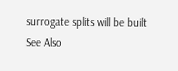surrogate splits will be built
See Also